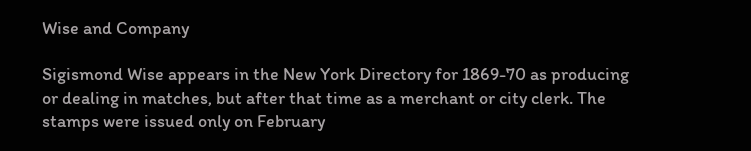Wise and Company

Sigismond Wise appears in the New York Directory for 1869-70 as producing or dealing in matches, but after that time as a merchant or city clerk. The stamps were issued only on February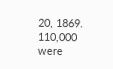20, 1869. 110,000 were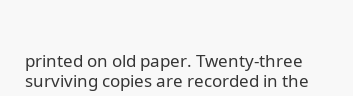printed on old paper. Twenty-three surviving copies are recorded in the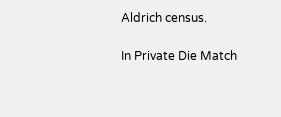Aldrich census.

In Private Die Match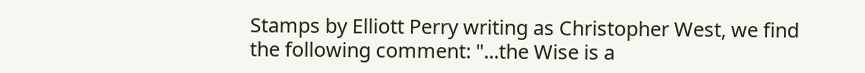Stamps by Elliott Perry writing as Christopher West, we find the following comment: "...the Wise is a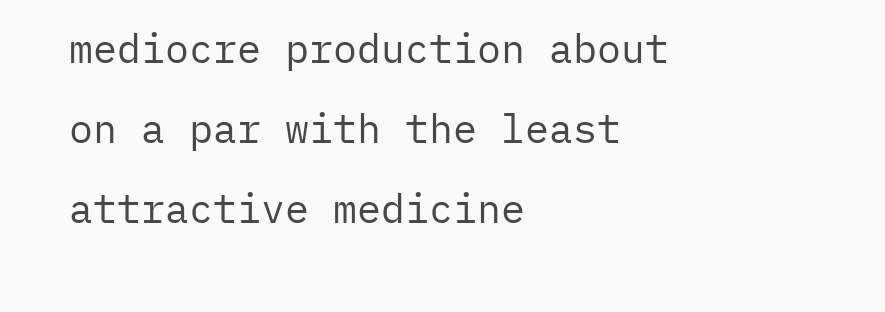mediocre production about on a par with the least attractive medicine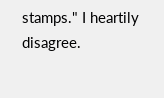stamps." I heartily disagree.